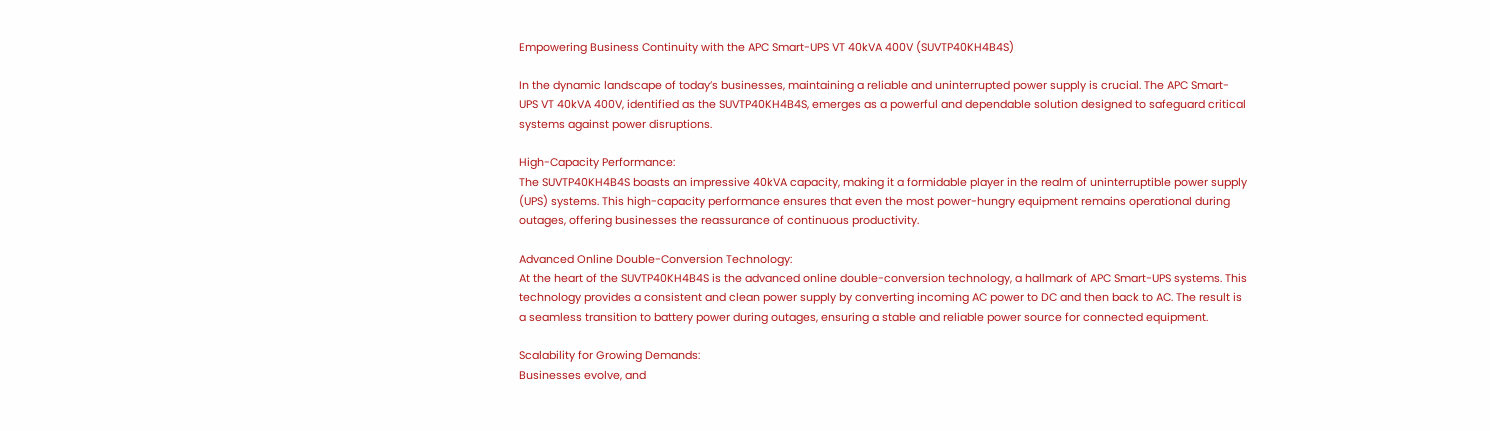Empowering Business Continuity with the APC Smart-UPS VT 40kVA 400V (SUVTP40KH4B4S)

In the dynamic landscape of today’s businesses, maintaining a reliable and uninterrupted power supply is crucial. The APC Smart-UPS VT 40kVA 400V, identified as the SUVTP40KH4B4S, emerges as a powerful and dependable solution designed to safeguard critical systems against power disruptions.

High-Capacity Performance:
The SUVTP40KH4B4S boasts an impressive 40kVA capacity, making it a formidable player in the realm of uninterruptible power supply (UPS) systems. This high-capacity performance ensures that even the most power-hungry equipment remains operational during outages, offering businesses the reassurance of continuous productivity.

Advanced Online Double-Conversion Technology:
At the heart of the SUVTP40KH4B4S is the advanced online double-conversion technology, a hallmark of APC Smart-UPS systems. This technology provides a consistent and clean power supply by converting incoming AC power to DC and then back to AC. The result is a seamless transition to battery power during outages, ensuring a stable and reliable power source for connected equipment.

Scalability for Growing Demands:
Businesses evolve, and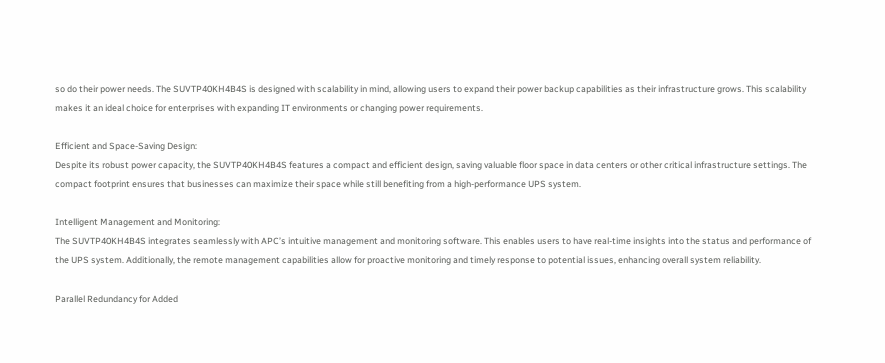so do their power needs. The SUVTP40KH4B4S is designed with scalability in mind, allowing users to expand their power backup capabilities as their infrastructure grows. This scalability makes it an ideal choice for enterprises with expanding IT environments or changing power requirements.

Efficient and Space-Saving Design:
Despite its robust power capacity, the SUVTP40KH4B4S features a compact and efficient design, saving valuable floor space in data centers or other critical infrastructure settings. The compact footprint ensures that businesses can maximize their space while still benefiting from a high-performance UPS system.

Intelligent Management and Monitoring:
The SUVTP40KH4B4S integrates seamlessly with APC’s intuitive management and monitoring software. This enables users to have real-time insights into the status and performance of the UPS system. Additionally, the remote management capabilities allow for proactive monitoring and timely response to potential issues, enhancing overall system reliability.

Parallel Redundancy for Added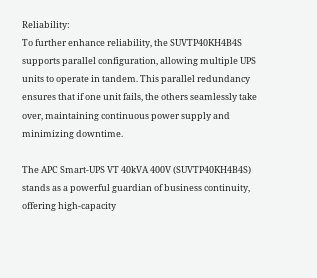Reliability:
To further enhance reliability, the SUVTP40KH4B4S supports parallel configuration, allowing multiple UPS units to operate in tandem. This parallel redundancy ensures that if one unit fails, the others seamlessly take over, maintaining continuous power supply and minimizing downtime.

The APC Smart-UPS VT 40kVA 400V (SUVTP40KH4B4S) stands as a powerful guardian of business continuity, offering high-capacity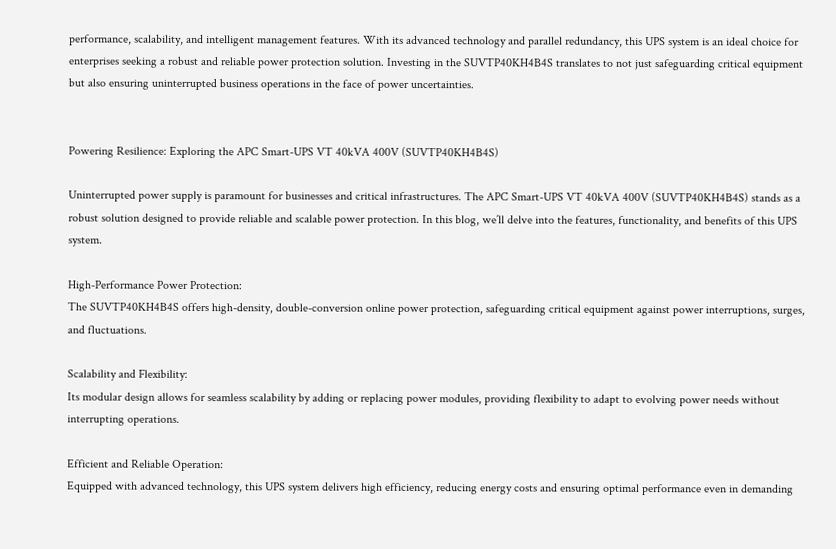performance, scalability, and intelligent management features. With its advanced technology and parallel redundancy, this UPS system is an ideal choice for enterprises seeking a robust and reliable power protection solution. Investing in the SUVTP40KH4B4S translates to not just safeguarding critical equipment but also ensuring uninterrupted business operations in the face of power uncertainties.


Powering Resilience: Exploring the APC Smart-UPS VT 40kVA 400V (SUVTP40KH4B4S)

Uninterrupted power supply is paramount for businesses and critical infrastructures. The APC Smart-UPS VT 40kVA 400V (SUVTP40KH4B4S) stands as a robust solution designed to provide reliable and scalable power protection. In this blog, we’ll delve into the features, functionality, and benefits of this UPS system.

High-Performance Power Protection:
The SUVTP40KH4B4S offers high-density, double-conversion online power protection, safeguarding critical equipment against power interruptions, surges, and fluctuations.

Scalability and Flexibility:
Its modular design allows for seamless scalability by adding or replacing power modules, providing flexibility to adapt to evolving power needs without interrupting operations.

Efficient and Reliable Operation:
Equipped with advanced technology, this UPS system delivers high efficiency, reducing energy costs and ensuring optimal performance even in demanding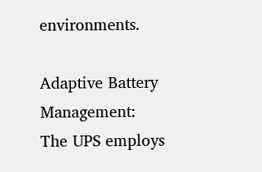environments.

Adaptive Battery Management:
The UPS employs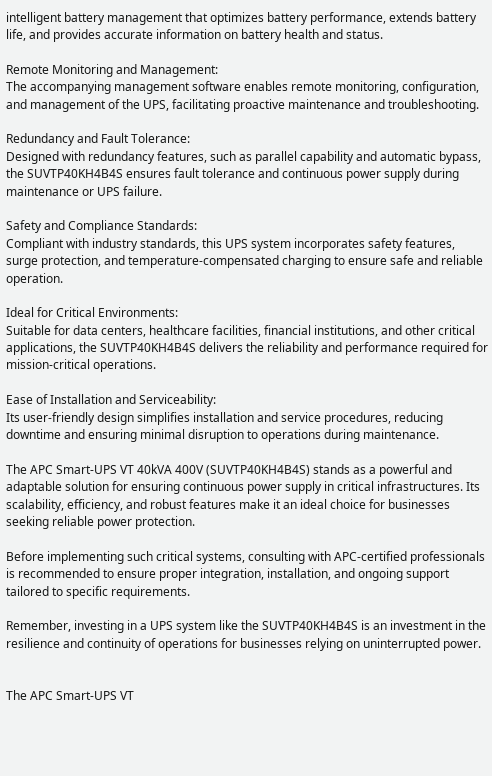intelligent battery management that optimizes battery performance, extends battery life, and provides accurate information on battery health and status.

Remote Monitoring and Management:
The accompanying management software enables remote monitoring, configuration, and management of the UPS, facilitating proactive maintenance and troubleshooting.

Redundancy and Fault Tolerance:
Designed with redundancy features, such as parallel capability and automatic bypass, the SUVTP40KH4B4S ensures fault tolerance and continuous power supply during maintenance or UPS failure.

Safety and Compliance Standards:
Compliant with industry standards, this UPS system incorporates safety features, surge protection, and temperature-compensated charging to ensure safe and reliable operation.

Ideal for Critical Environments:
Suitable for data centers, healthcare facilities, financial institutions, and other critical applications, the SUVTP40KH4B4S delivers the reliability and performance required for mission-critical operations.

Ease of Installation and Serviceability:
Its user-friendly design simplifies installation and service procedures, reducing downtime and ensuring minimal disruption to operations during maintenance.

The APC Smart-UPS VT 40kVA 400V (SUVTP40KH4B4S) stands as a powerful and adaptable solution for ensuring continuous power supply in critical infrastructures. Its scalability, efficiency, and robust features make it an ideal choice for businesses seeking reliable power protection.

Before implementing such critical systems, consulting with APC-certified professionals is recommended to ensure proper integration, installation, and ongoing support tailored to specific requirements.

Remember, investing in a UPS system like the SUVTP40KH4B4S is an investment in the resilience and continuity of operations for businesses relying on uninterrupted power.


The APC Smart-UPS VT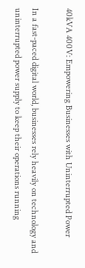40kVA 400V: Empowering Businesses with Uninterrupted Power

In a fast-paced digital world, businesses rely heavily on technology and uninterrupted power supply to keep their operations running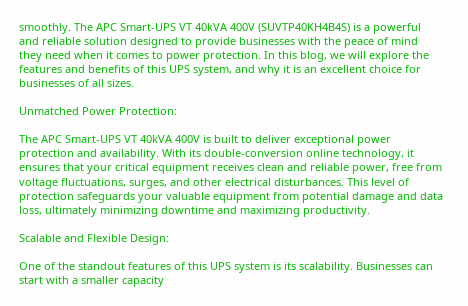smoothly. The APC Smart-UPS VT 40kVA 400V (SUVTP40KH4B4S) is a powerful and reliable solution designed to provide businesses with the peace of mind they need when it comes to power protection. In this blog, we will explore the features and benefits of this UPS system, and why it is an excellent choice for businesses of all sizes.

Unmatched Power Protection:

The APC Smart-UPS VT 40kVA 400V is built to deliver exceptional power protection and availability. With its double-conversion online technology, it ensures that your critical equipment receives clean and reliable power, free from voltage fluctuations, surges, and other electrical disturbances. This level of protection safeguards your valuable equipment from potential damage and data loss, ultimately minimizing downtime and maximizing productivity.

Scalable and Flexible Design:

One of the standout features of this UPS system is its scalability. Businesses can start with a smaller capacity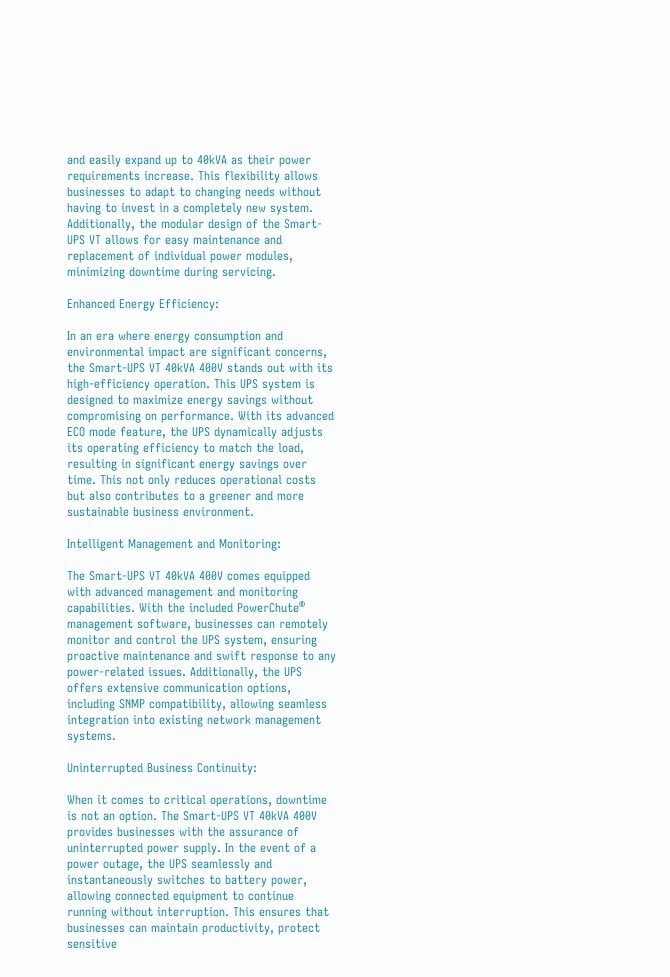and easily expand up to 40kVA as their power requirements increase. This flexibility allows businesses to adapt to changing needs without having to invest in a completely new system. Additionally, the modular design of the Smart-UPS VT allows for easy maintenance and replacement of individual power modules, minimizing downtime during servicing.

Enhanced Energy Efficiency:

In an era where energy consumption and environmental impact are significant concerns, the Smart-UPS VT 40kVA 400V stands out with its high-efficiency operation. This UPS system is designed to maximize energy savings without compromising on performance. With its advanced ECO mode feature, the UPS dynamically adjusts its operating efficiency to match the load, resulting in significant energy savings over time. This not only reduces operational costs but also contributes to a greener and more sustainable business environment.

Intelligent Management and Monitoring:

The Smart-UPS VT 40kVA 400V comes equipped with advanced management and monitoring capabilities. With the included PowerChute® management software, businesses can remotely monitor and control the UPS system, ensuring proactive maintenance and swift response to any power-related issues. Additionally, the UPS offers extensive communication options, including SNMP compatibility, allowing seamless integration into existing network management systems.

Uninterrupted Business Continuity:

When it comes to critical operations, downtime is not an option. The Smart-UPS VT 40kVA 400V provides businesses with the assurance of uninterrupted power supply. In the event of a power outage, the UPS seamlessly and instantaneously switches to battery power, allowing connected equipment to continue running without interruption. This ensures that businesses can maintain productivity, protect sensitive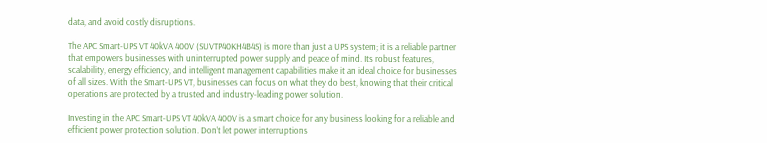data, and avoid costly disruptions.

The APC Smart-UPS VT 40kVA 400V (SUVTP40KH4B4S) is more than just a UPS system; it is a reliable partner that empowers businesses with uninterrupted power supply and peace of mind. Its robust features, scalability, energy efficiency, and intelligent management capabilities make it an ideal choice for businesses of all sizes. With the Smart-UPS VT, businesses can focus on what they do best, knowing that their critical operations are protected by a trusted and industry-leading power solution.

Investing in the APC Smart-UPS VT 40kVA 400V is a smart choice for any business looking for a reliable and efficient power protection solution. Don’t let power interruptions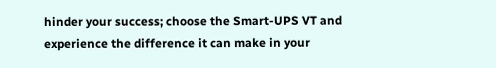hinder your success; choose the Smart-UPS VT and experience the difference it can make in your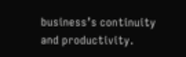business’s continuity and productivity.